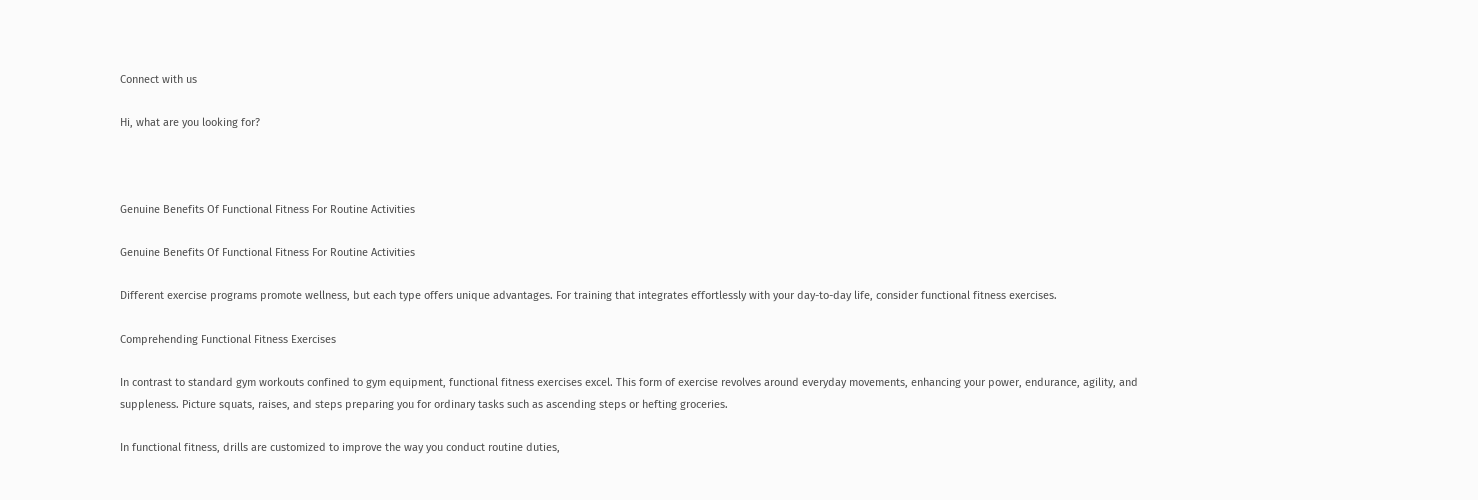Connect with us

Hi, what are you looking for?



Genuine Benefits Of Functional Fitness For Routine Activities

Genuine Benefits Of Functional Fitness For Routine Activities

Different exercise programs promote wellness, but each type offers unique advantages. For training that integrates effortlessly with your day-to-day life, consider functional fitness exercises.

Comprehending Functional Fitness Exercises

In contrast to standard gym workouts confined to gym equipment, functional fitness exercises excel. This form of exercise revolves around everyday movements, enhancing your power, endurance, agility, and suppleness. Picture squats, raises, and steps preparing you for ordinary tasks such as ascending steps or hefting groceries.

In functional fitness, drills are customized to improve the way you conduct routine duties,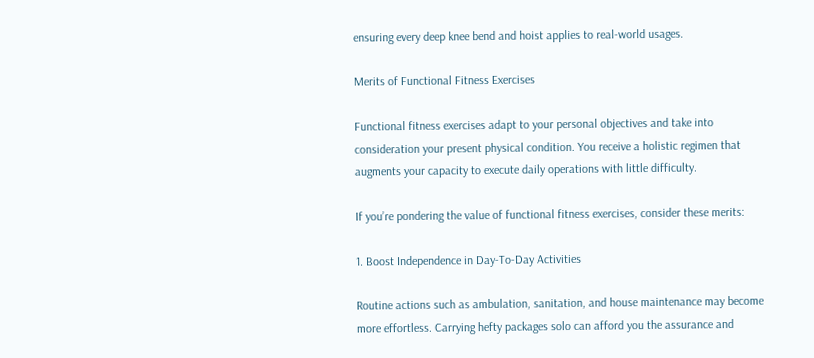ensuring every deep knee bend and hoist applies to real-world usages.

Merits of Functional Fitness Exercises

Functional fitness exercises adapt to your personal objectives and take into consideration your present physical condition. You receive a holistic regimen that augments your capacity to execute daily operations with little difficulty.

If you’re pondering the value of functional fitness exercises, consider these merits:

1. Boost Independence in Day-To-Day Activities

Routine actions such as ambulation, sanitation, and house maintenance may become more effortless. Carrying hefty packages solo can afford you the assurance and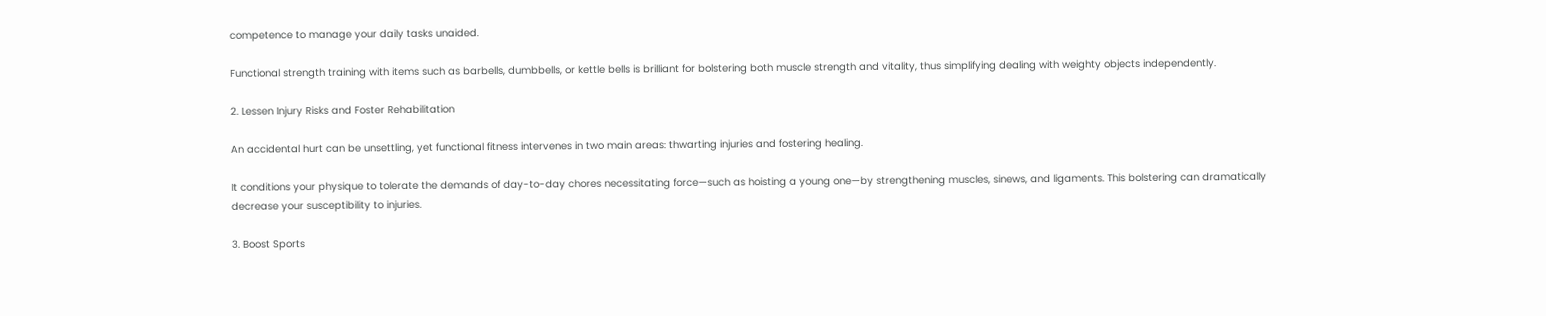competence to manage your daily tasks unaided.

Functional strength training with items such as barbells, dumbbells, or kettle bells is brilliant for bolstering both muscle strength and vitality, thus simplifying dealing with weighty objects independently.

2. Lessen Injury Risks and Foster Rehabilitation

An accidental hurt can be unsettling, yet functional fitness intervenes in two main areas: thwarting injuries and fostering healing.

It conditions your physique to tolerate the demands of day-to-day chores necessitating force—such as hoisting a young one—by strengthening muscles, sinews, and ligaments. This bolstering can dramatically decrease your susceptibility to injuries.

3. Boost Sports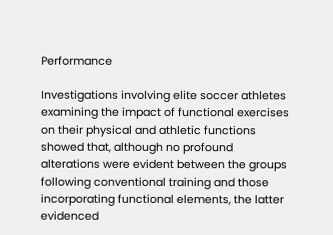Performance

Investigations involving elite soccer athletes examining the impact of functional exercises on their physical and athletic functions showed that, although no profound alterations were evident between the groups following conventional training and those incorporating functional elements, the latter evidenced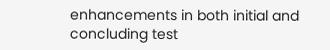enhancements in both initial and concluding test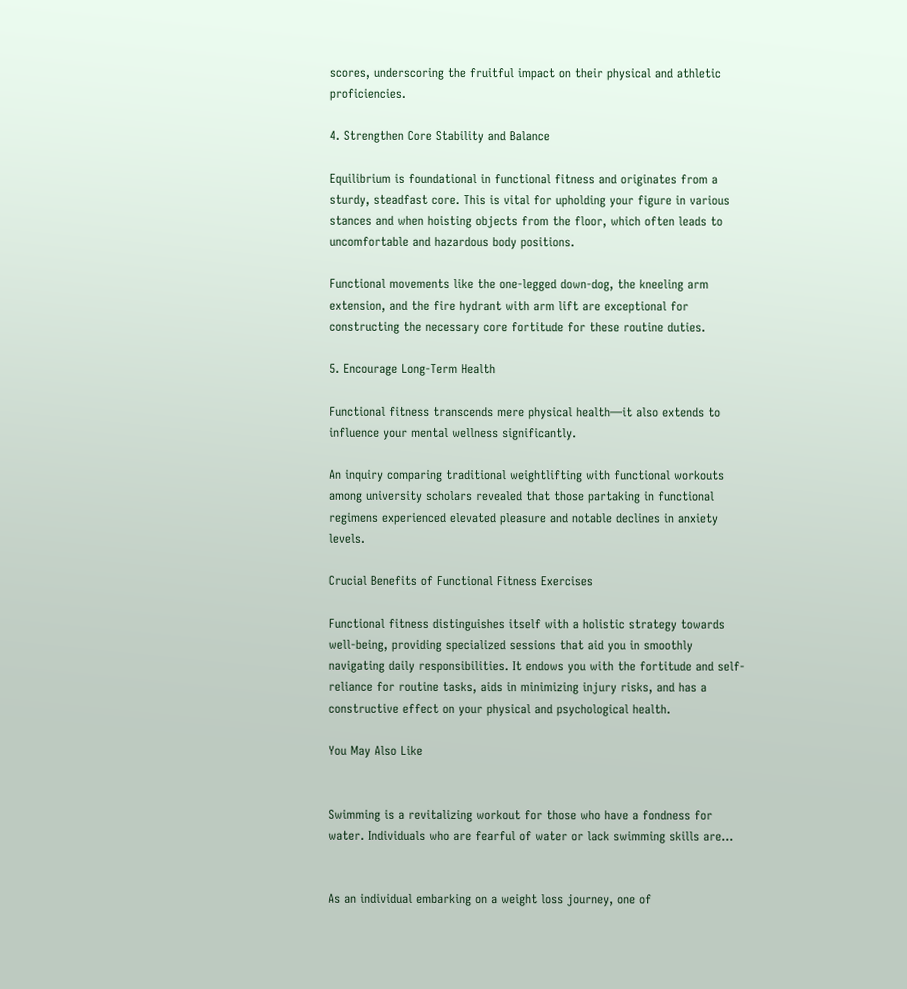scores, underscoring the fruitful impact on their physical and athletic proficiencies.

4. Strengthen Core Stability and Balance

Equilibrium is foundational in functional fitness and originates from a sturdy, steadfast core. This is vital for upholding your figure in various stances and when hoisting objects from the floor, which often leads to uncomfortable and hazardous body positions.

Functional movements like the one-legged down-dog, the kneeling arm extension, and the fire hydrant with arm lift are exceptional for constructing the necessary core fortitude for these routine duties.

5. Encourage Long-Term Health

Functional fitness transcends mere physical health—it also extends to influence your mental wellness significantly.

An inquiry comparing traditional weightlifting with functional workouts among university scholars revealed that those partaking in functional regimens experienced elevated pleasure and notable declines in anxiety levels.

Crucial Benefits of Functional Fitness Exercises

Functional fitness distinguishes itself with a holistic strategy towards well-being, providing specialized sessions that aid you in smoothly navigating daily responsibilities. It endows you with the fortitude and self-reliance for routine tasks, aids in minimizing injury risks, and has a constructive effect on your physical and psychological health.

You May Also Like


Swimming is a revitalizing workout for those who have a fondness for water. Individuals who are fearful of water or lack swimming skills are...


As an individual embarking on a weight loss journey, one of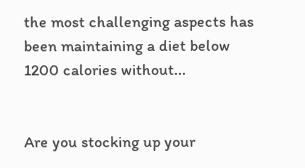the most challenging aspects has been maintaining a diet below 1200 calories without...


Are you stocking up your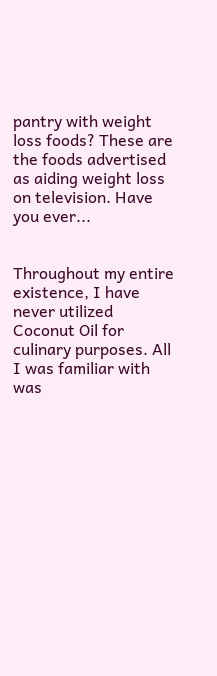pantry with weight loss foods? These are the foods advertised as aiding weight loss on television. Have you ever...


Throughout my entire existence, I have never utilized Coconut Oil for culinary purposes. All I was familiar with was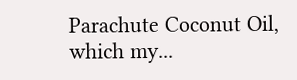Parachute Coconut Oil, which my...